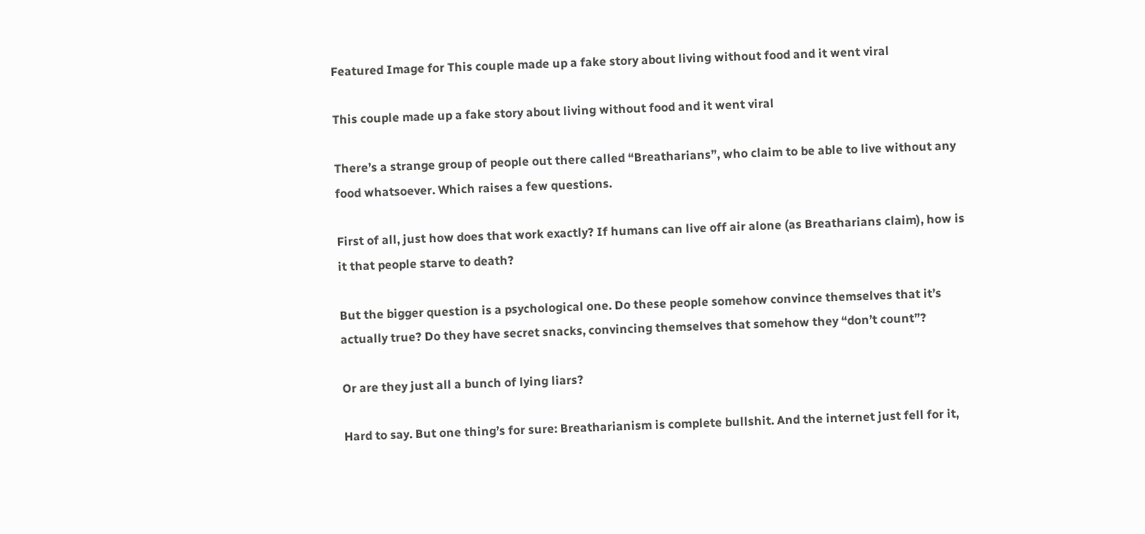Featured Image for This couple made up a fake story about living without food and it went viral

This couple made up a fake story about living without food and it went viral

There’s a strange group of people out there called “Breatharians”, who claim to be able to live without any food whatsoever. Which raises a few questions.

First of all, just how does that work exactly? If humans can live off air alone (as Breatharians claim), how is it that people starve to death?

But the bigger question is a psychological one. Do these people somehow convince themselves that it’s actually true? Do they have secret snacks, convincing themselves that somehow they “don’t count”?

Or are they just all a bunch of lying liars?

Hard to say. But one thing’s for sure: Breatharianism is complete bullshit. And the internet just fell for it,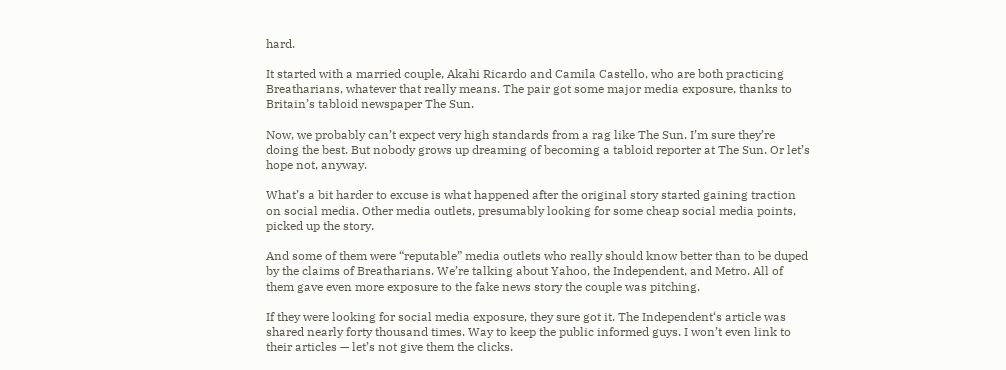hard.

It started with a married couple, Akahi Ricardo and Camila Castello, who are both practicing Breatharians, whatever that really means. The pair got some major media exposure, thanks to Britain’s tabloid newspaper The Sun.

Now, we probably can’t expect very high standards from a rag like The Sun. I’m sure they’re doing the best. But nobody grows up dreaming of becoming a tabloid reporter at The Sun. Or let’s hope not, anyway.

What’s a bit harder to excuse is what happened after the original story started gaining traction on social media. Other media outlets, presumably looking for some cheap social media points, picked up the story.

And some of them were “reputable” media outlets who really should know better than to be duped by the claims of Breatharians. We’re talking about Yahoo, the Independent, and Metro. All of them gave even more exposure to the fake news story the couple was pitching.

If they were looking for social media exposure, they sure got it. The Independent‘s article was shared nearly forty thousand times. Way to keep the public informed guys. I won’t even link to their articles — let’s not give them the clicks.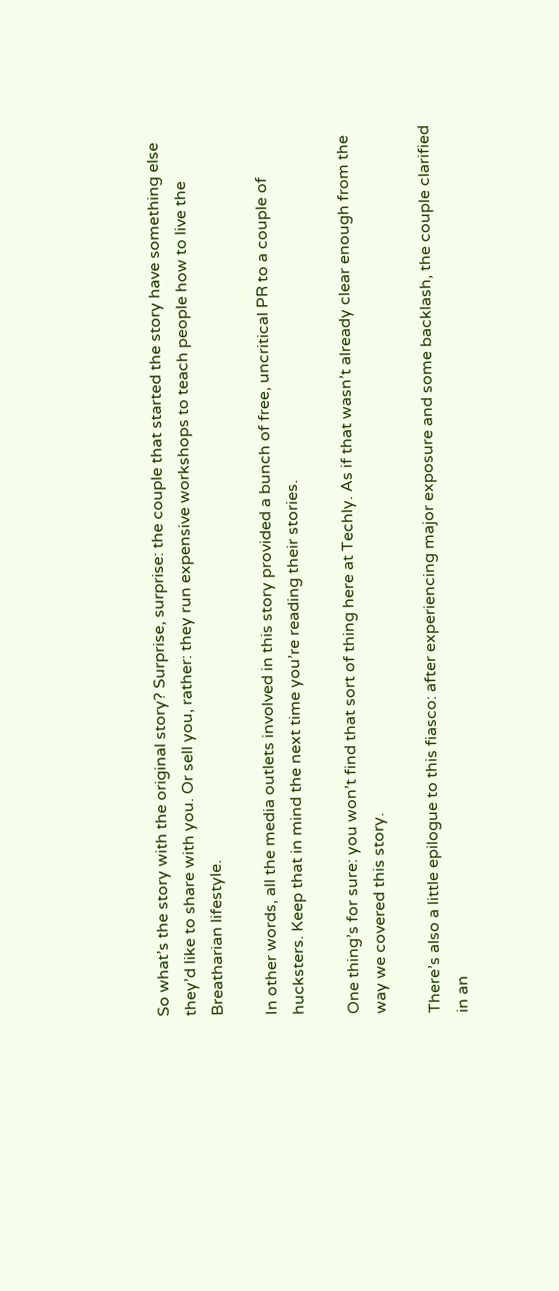So what’s the story with the original story? Surprise, surprise: the couple that started the story have something else they’d like to share with you. Or sell you, rather: they run expensive workshops to teach people how to live the Breatharian lifestyle.

In other words, all the media outlets involved in this story provided a bunch of free, uncritical PR to a couple of hucksters. Keep that in mind the next time you’re reading their stories.

One thing’s for sure: you won’t find that sort of thing here at Techly. As if that wasn’t already clear enough from the way we covered this story.

There’s also a little epilogue to this fiasco: after experiencing major exposure and some backlash, the couple clarified in an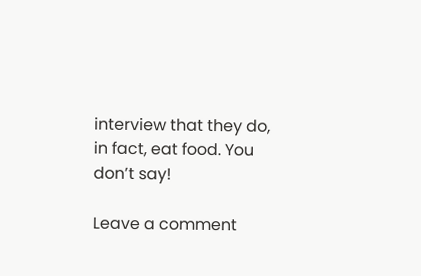interview that they do, in fact, eat food. You don’t say!

Leave a comment